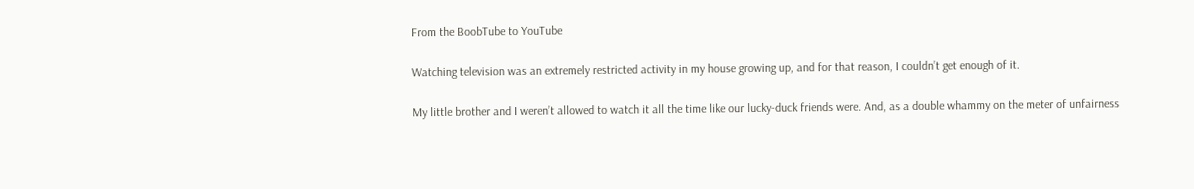From the BoobTube to YouTube

Watching television was an extremely restricted activity in my house growing up, and for that reason, I couldn’t get enough of it.

My little brother and I weren’t allowed to watch it all the time like our lucky-duck friends were. And, as a double whammy on the meter of unfairness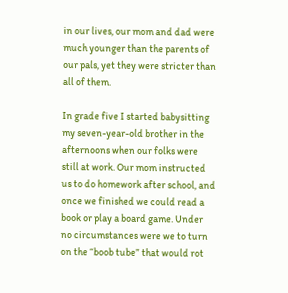in our lives, our mom and dad were much younger than the parents of our pals, yet they were stricter than all of them.

In grade five I started babysitting my seven-year-old brother in the afternoons when our folks were still at work. Our mom instructed us to do homework after school, and once we finished we could read a book or play a board game. Under no circumstances were we to turn on the “boob tube” that would rot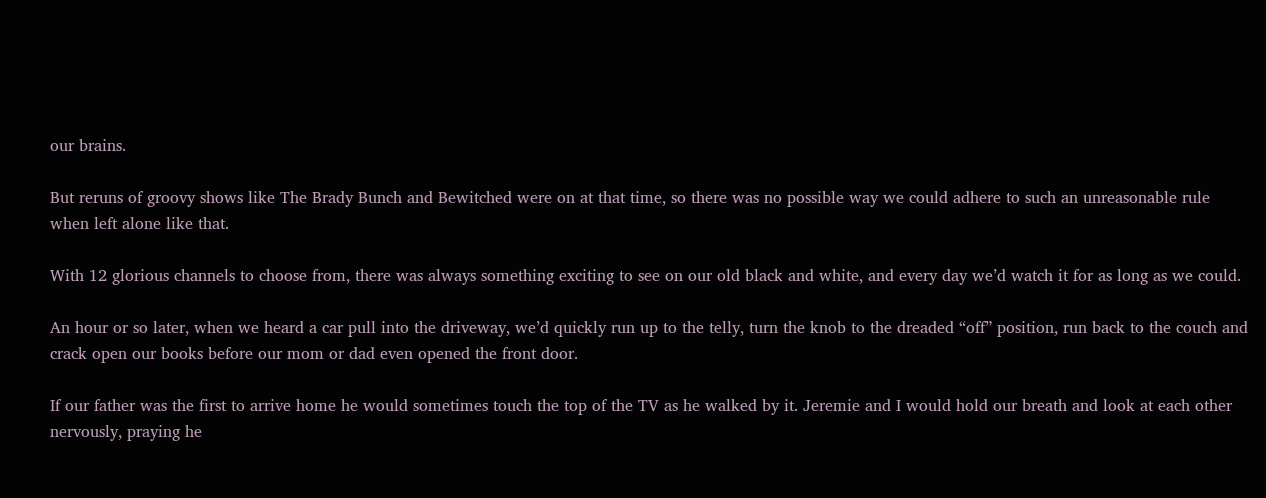our brains.

But reruns of groovy shows like The Brady Bunch and Bewitched were on at that time, so there was no possible way we could adhere to such an unreasonable rule when left alone like that.

With 12 glorious channels to choose from, there was always something exciting to see on our old black and white, and every day we’d watch it for as long as we could.

An hour or so later, when we heard a car pull into the driveway, we’d quickly run up to the telly, turn the knob to the dreaded “off” position, run back to the couch and crack open our books before our mom or dad even opened the front door.

If our father was the first to arrive home he would sometimes touch the top of the TV as he walked by it. Jeremie and I would hold our breath and look at each other nervously, praying he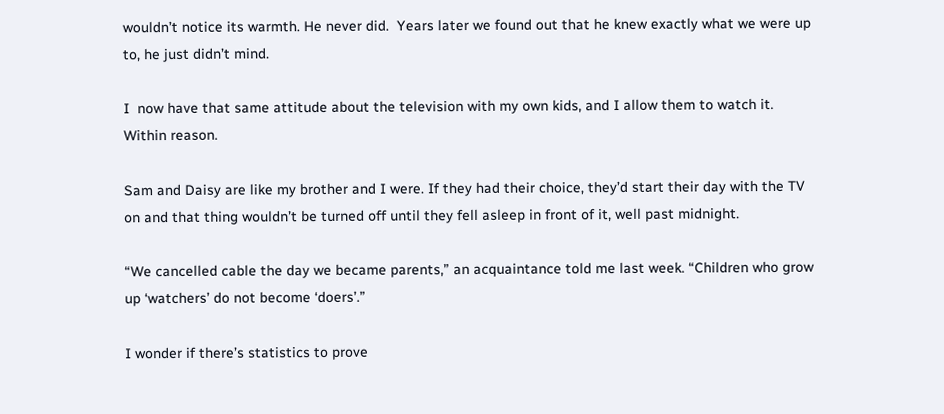wouldn’t notice its warmth. He never did.  Years later we found out that he knew exactly what we were up to, he just didn’t mind.

I  now have that same attitude about the television with my own kids, and I allow them to watch it. Within reason.

Sam and Daisy are like my brother and I were. If they had their choice, they’d start their day with the TV on and that thing wouldn’t be turned off until they fell asleep in front of it, well past midnight.

“We cancelled cable the day we became parents,” an acquaintance told me last week. “Children who grow up ‘watchers’ do not become ‘doers’.”

I wonder if there’s statistics to prove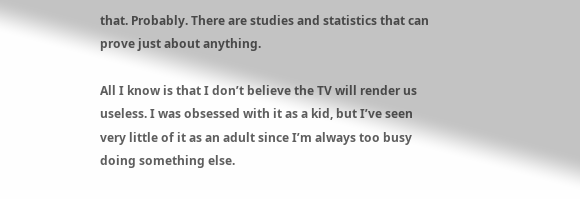that. Probably. There are studies and statistics that can prove just about anything.

All I know is that I don’t believe the TV will render us useless. I was obsessed with it as a kid, but I’ve seen very little of it as an adult since I’m always too busy doing something else.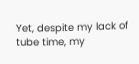Yet, despite my lack of tube time, my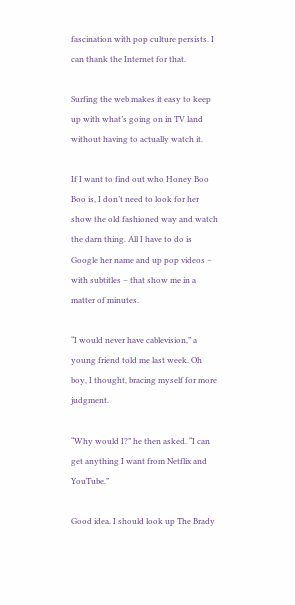fascination with pop culture persists. I can thank the Internet for that.

Surfing the web makes it easy to keep up with what’s going on in TV land without having to actually watch it.

If I want to find out who Honey Boo Boo is, I don’t need to look for her show the old fashioned way and watch the darn thing. All I have to do is Google her name and up pop videos – with subtitles – that show me in a matter of minutes.

“I would never have cablevision,” a young friend told me last week. Oh boy, I thought, bracing myself for more judgment.

“Why would I?” he then asked. “I can get anything I want from Netflix and YouTube.”

Good idea. I should look up The Brady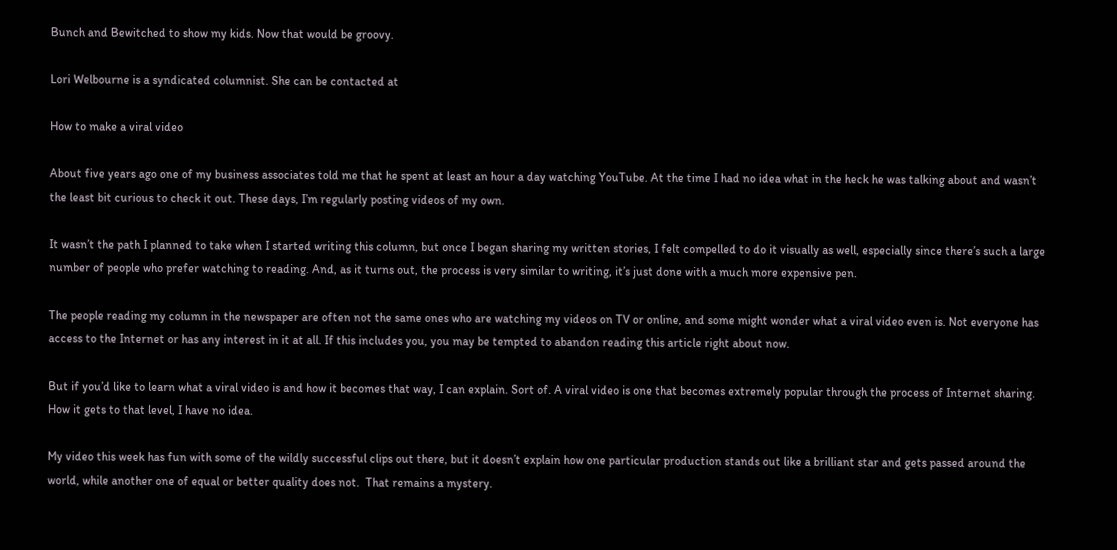Bunch and Bewitched to show my kids. Now that would be groovy.

Lori Welbourne is a syndicated columnist. She can be contacted at

How to make a viral video

About five years ago one of my business associates told me that he spent at least an hour a day watching YouTube. At the time I had no idea what in the heck he was talking about and wasn’t the least bit curious to check it out. These days, I’m regularly posting videos of my own.

It wasn’t the path I planned to take when I started writing this column, but once I began sharing my written stories, I felt compelled to do it visually as well, especially since there’s such a large number of people who prefer watching to reading. And, as it turns out, the process is very similar to writing, it’s just done with a much more expensive pen.

The people reading my column in the newspaper are often not the same ones who are watching my videos on TV or online, and some might wonder what a viral video even is. Not everyone has access to the Internet or has any interest in it at all. If this includes you, you may be tempted to abandon reading this article right about now.

But if you’d like to learn what a viral video is and how it becomes that way, I can explain. Sort of. A viral video is one that becomes extremely popular through the process of Internet sharing. How it gets to that level, I have no idea.

My video this week has fun with some of the wildly successful clips out there, but it doesn’t explain how one particular production stands out like a brilliant star and gets passed around the world, while another one of equal or better quality does not.  That remains a mystery.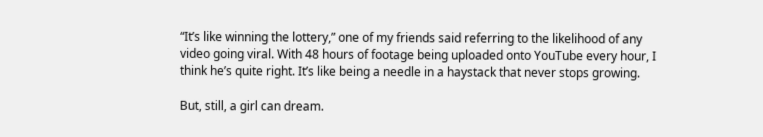“It’s like winning the lottery,” one of my friends said referring to the likelihood of any video going viral. With 48 hours of footage being uploaded onto YouTube every hour, I think he’s quite right. It’s like being a needle in a haystack that never stops growing.

But, still, a girl can dream.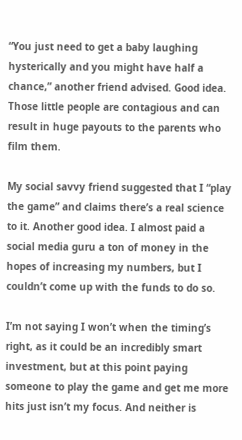“You just need to get a baby laughing hysterically and you might have half a chance,” another friend advised. Good idea. Those little people are contagious and can result in huge payouts to the parents who film them.

My social savvy friend suggested that I “play the game” and claims there’s a real science to it. Another good idea. I almost paid a social media guru a ton of money in the hopes of increasing my numbers, but I couldn’t come up with the funds to do so.

I’m not saying I won’t when the timing’s right, as it could be an incredibly smart investment, but at this point paying someone to play the game and get me more hits just isn’t my focus. And neither is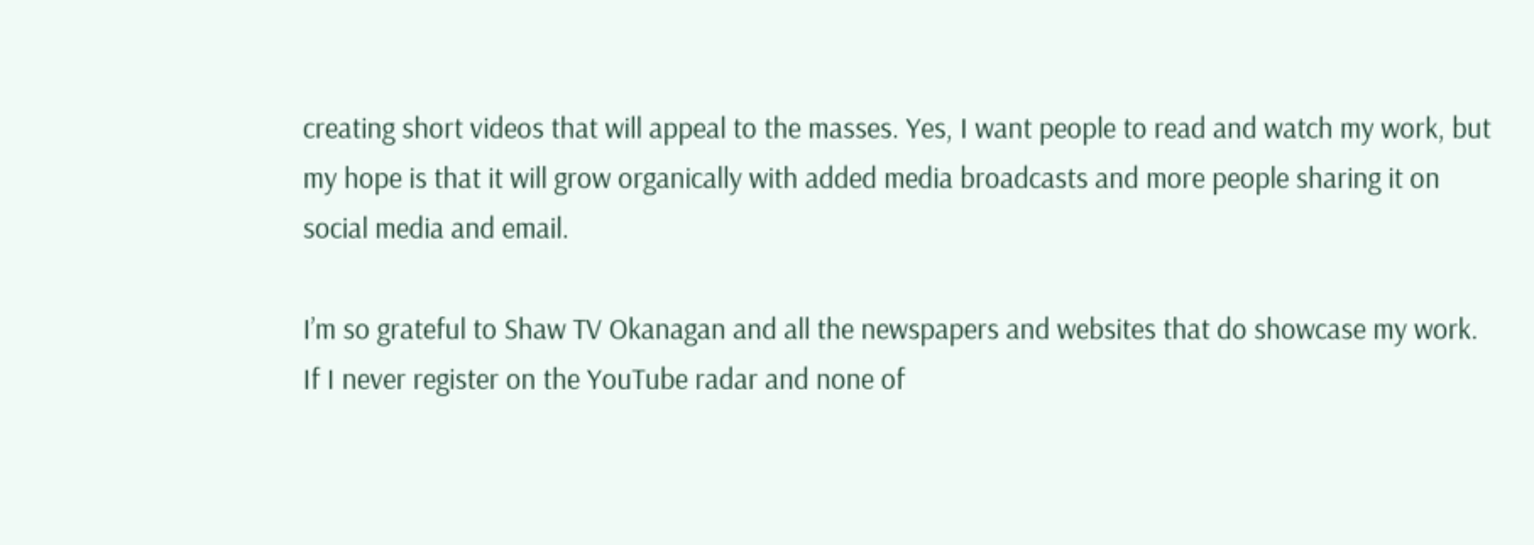creating short videos that will appeal to the masses. Yes, I want people to read and watch my work, but my hope is that it will grow organically with added media broadcasts and more people sharing it on social media and email.

I’m so grateful to Shaw TV Okanagan and all the newspapers and websites that do showcase my work. If I never register on the YouTube radar and none of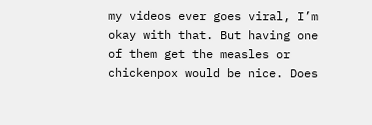my videos ever goes viral, I’m okay with that. But having one of them get the measles or chickenpox would be nice. Does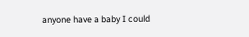anyone have a baby I could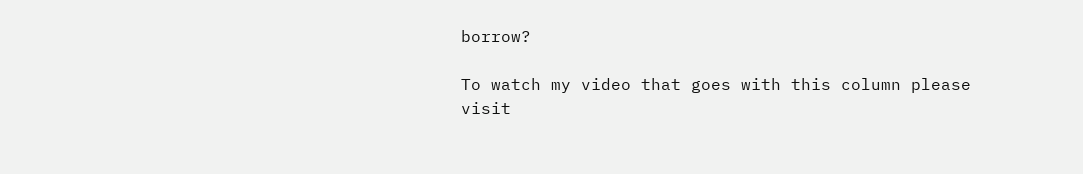borrow?

To watch my video that goes with this column please visit